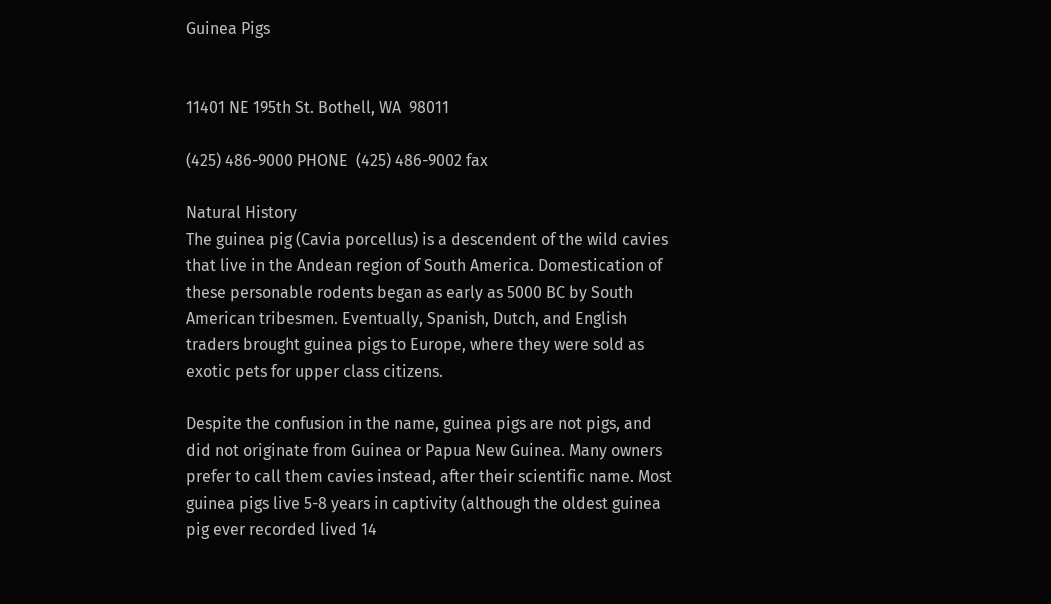Guinea Pigs


11401 NE 195th St. Bothell, WA  98011

(425) 486-9000 PHONE  (425) 486-9002 fax

Natural History
The guinea pig (Cavia porcellus) is a descendent of the wild cavies that live in the Andean region of South America. Domestication of these personable rodents began as early as 5000 BC by South American tribesmen. Eventually, Spanish, Dutch, and English traders brought guinea pigs to Europe, where they were sold as exotic pets for upper class citizens.

Despite the confusion in the name, guinea pigs are not pigs, and did not originate from Guinea or Papua New Guinea. Many owners prefer to call them cavies instead, after their scientific name. Most guinea pigs live 5-8 years in captivity (although the oldest guinea pig ever recorded lived 14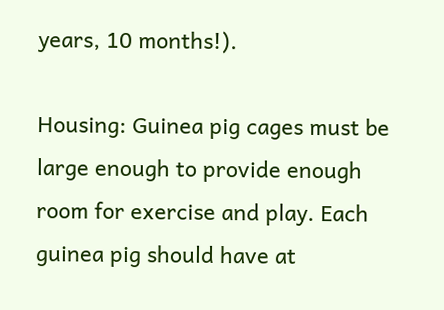years, 10 months!).

Housing: Guinea pig cages must be large enough to provide enough room for exercise and play. Each guinea pig should have at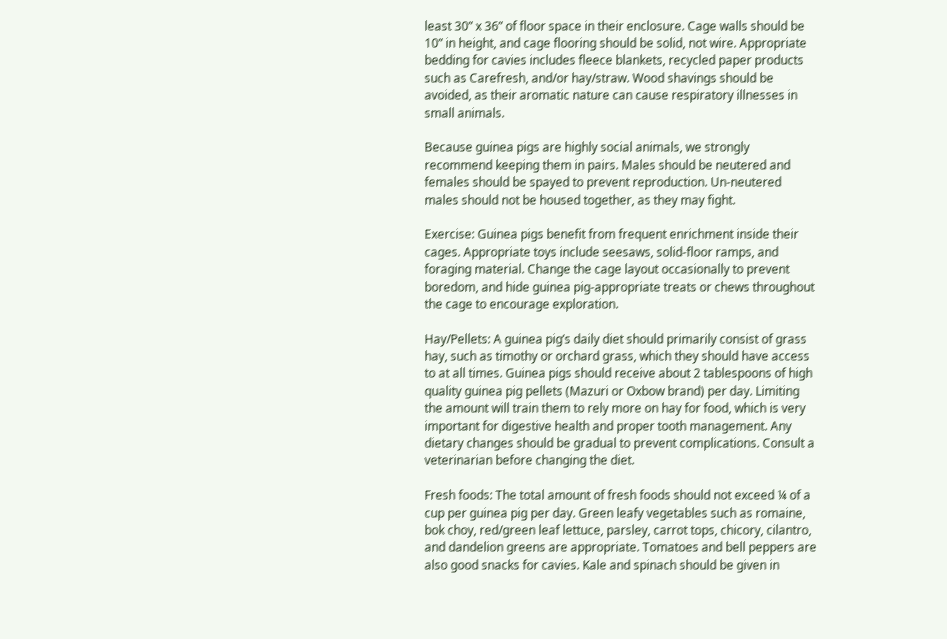least 30” x 36” of floor space in their enclosure. Cage walls should be 10” in height, and cage flooring should be solid, not wire. Appropriate bedding for cavies includes fleece blankets, recycled paper products such as Carefresh, and/or hay/straw. Wood shavings should be avoided, as their aromatic nature can cause respiratory illnesses in small animals.

Because guinea pigs are highly social animals, we strongly recommend keeping them in pairs. Males should be neutered and females should be spayed to prevent reproduction. Un-neutered males should not be housed together, as they may fight.

Exercise: Guinea pigs benefit from frequent enrichment inside their cages. Appropriate toys include seesaws, solid-floor ramps, and foraging material. Change the cage layout occasionally to prevent boredom, and hide guinea pig-appropriate treats or chews throughout the cage to encourage exploration.

Hay/Pellets: A guinea pig’s daily diet should primarily consist of grass hay, such as timothy or orchard grass, which they should have access to at all times. Guinea pigs should receive about 2 tablespoons of high quality guinea pig pellets (Mazuri or Oxbow brand) per day. Limiting the amount will train them to rely more on hay for food, which is very important for digestive health and proper tooth management. Any dietary changes should be gradual to prevent complications. Consult a veterinarian before changing the diet.

Fresh foods: The total amount of fresh foods should not exceed ¼ of a cup per guinea pig per day. Green leafy vegetables such as romaine, bok choy, red/green leaf lettuce, parsley, carrot tops, chicory, cilantro, and dandelion greens are appropriate. Tomatoes and bell peppers are also good snacks for cavies. Kale and spinach should be given in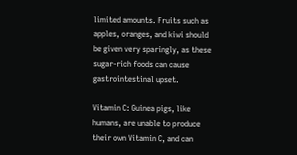limited amounts. Fruits such as apples, oranges, and kiwi should be given very sparingly, as these sugar-rich foods can cause gastrointestinal upset.

Vitamin C: Guinea pigs, like humans, are unable to produce their own Vitamin C, and can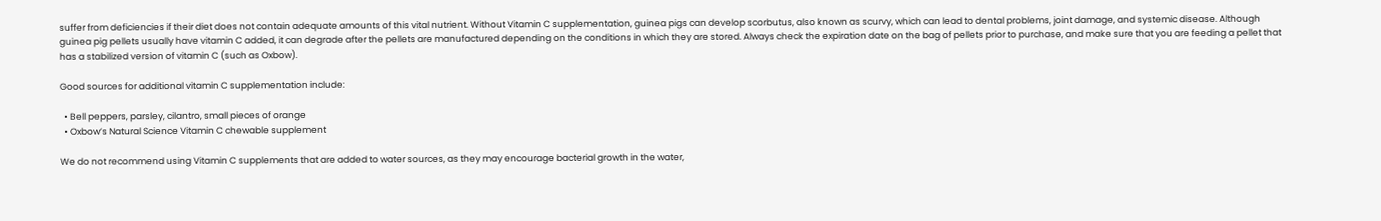suffer from deficiencies if their diet does not contain adequate amounts of this vital nutrient. Without Vitamin C supplementation, guinea pigs can develop scorbutus, also known as scurvy, which can lead to dental problems, joint damage, and systemic disease. Although guinea pig pellets usually have vitamin C added, it can degrade after the pellets are manufactured depending on the conditions in which they are stored. Always check the expiration date on the bag of pellets prior to purchase, and make sure that you are feeding a pellet that has a stabilized version of vitamin C (such as Oxbow).

Good sources for additional vitamin C supplementation include:

  • Bell peppers, parsley, cilantro, small pieces of orange
  • Oxbow’s Natural Science Vitamin C chewable supplement

We do not recommend using Vitamin C supplements that are added to water sources, as they may encourage bacterial growth in the water,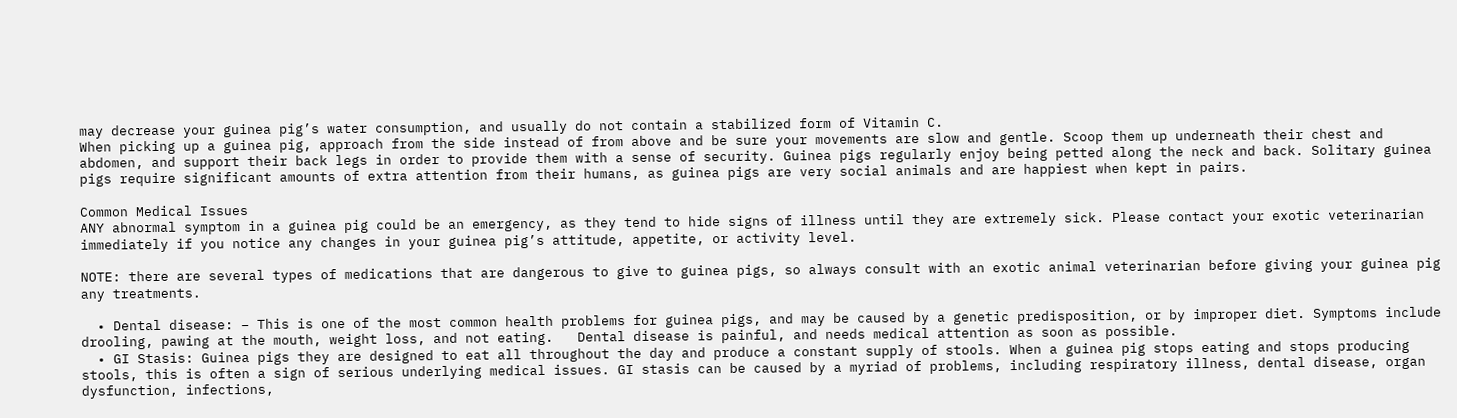may decrease your guinea pig’s water consumption, and usually do not contain a stabilized form of Vitamin C.
When picking up a guinea pig, approach from the side instead of from above and be sure your movements are slow and gentle. Scoop them up underneath their chest and abdomen, and support their back legs in order to provide them with a sense of security. Guinea pigs regularly enjoy being petted along the neck and back. Solitary guinea pigs require significant amounts of extra attention from their humans, as guinea pigs are very social animals and are happiest when kept in pairs.

Common Medical Issues
ANY abnormal symptom in a guinea pig could be an emergency, as they tend to hide signs of illness until they are extremely sick. Please contact your exotic veterinarian immediately if you notice any changes in your guinea pig’s attitude, appetite, or activity level.

NOTE: there are several types of medications that are dangerous to give to guinea pigs, so always consult with an exotic animal veterinarian before giving your guinea pig any treatments.

  • Dental disease: – This is one of the most common health problems for guinea pigs, and may be caused by a genetic predisposition, or by improper diet. Symptoms include drooling, pawing at the mouth, weight loss, and not eating.   Dental disease is painful, and needs medical attention as soon as possible.
  • GI Stasis: Guinea pigs they are designed to eat all throughout the day and produce a constant supply of stools. When a guinea pig stops eating and stops producing stools, this is often a sign of serious underlying medical issues. GI stasis can be caused by a myriad of problems, including respiratory illness, dental disease, organ dysfunction, infections,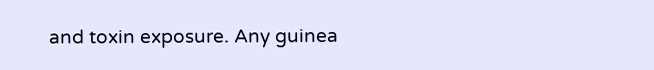and toxin exposure. Any guinea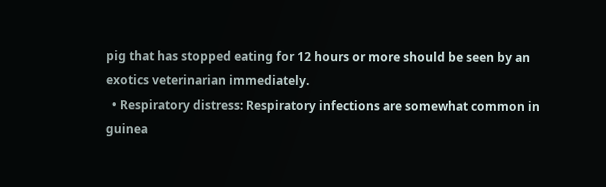pig that has stopped eating for 12 hours or more should be seen by an exotics veterinarian immediately.
  • Respiratory distress: Respiratory infections are somewhat common in guinea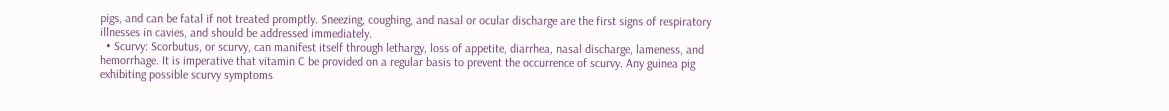pigs, and can be fatal if not treated promptly. Sneezing, coughing, and nasal or ocular discharge are the first signs of respiratory illnesses in cavies, and should be addressed immediately.
  • Scurvy: Scorbutus, or scurvy, can manifest itself through lethargy, loss of appetite, diarrhea, nasal discharge, lameness, and hemorrhage. It is imperative that vitamin C be provided on a regular basis to prevent the occurrence of scurvy. Any guinea pig exhibiting possible scurvy symptoms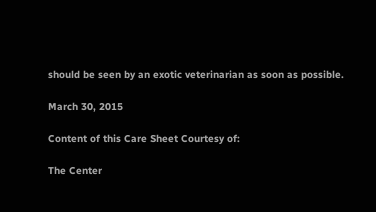should be seen by an exotic veterinarian as soon as possible.

March 30, 2015

Content of this Care Sheet Courtesy of:

The Center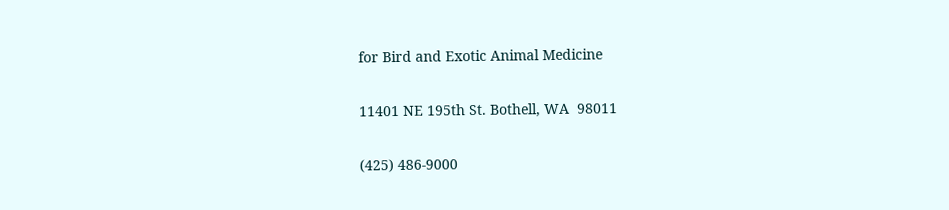for Bird and Exotic Animal Medicine

11401 NE 195th St. Bothell, WA  98011

(425) 486-9000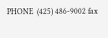PHONE  (425) 486-9002 fax